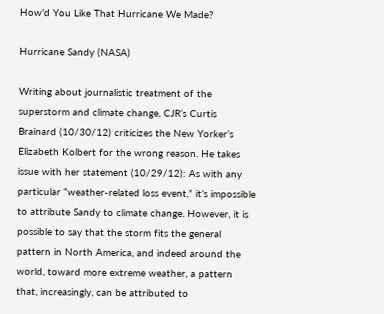How’d You Like That Hurricane We Made?

Hurricane Sandy (NASA)

Writing about journalistic treatment of the superstorm and climate change, CJR‘s Curtis Brainard (10/30/12) criticizes the New Yorker‘s Elizabeth Kolbert for the wrong reason. He takes issue with her statement (10/29/12): As with any particular “weather-related loss event,” it’s impossible to attribute Sandy to climate change. However, it is possible to say that the storm fits the general pattern in North America, and indeed around the world, toward more extreme weather, a pattern that, increasingly, can be attributed to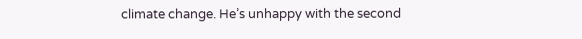climate change. He’s unhappy with the second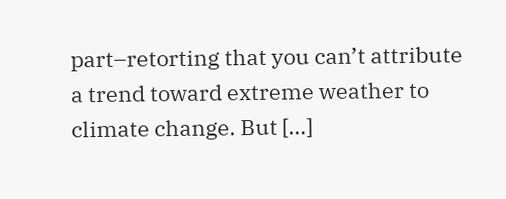part–retorting that you can’t attribute a trend toward extreme weather to climate change. But […]